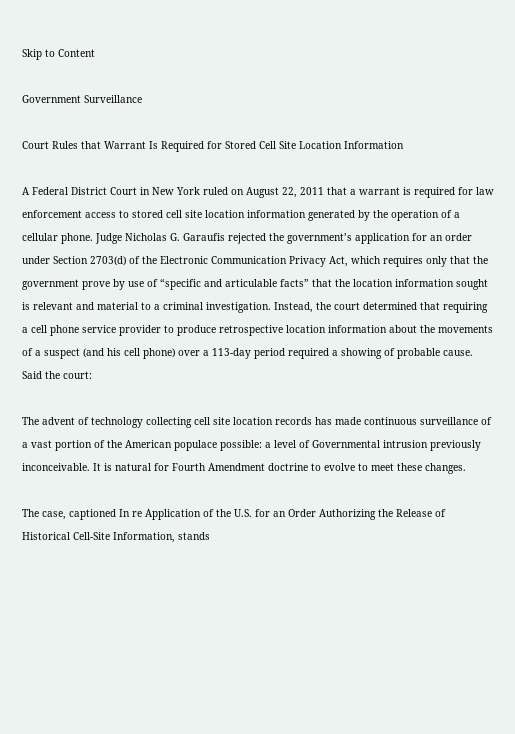Skip to Content

Government Surveillance

Court Rules that Warrant Is Required for Stored Cell Site Location Information

A Federal District Court in New York ruled on August 22, 2011 that a warrant is required for law enforcement access to stored cell site location information generated by the operation of a cellular phone. Judge Nicholas G. Garaufis rejected the government’s application for an order under Section 2703(d) of the Electronic Communication Privacy Act, which requires only that the government prove by use of “specific and articulable facts” that the location information sought is relevant and material to a criminal investigation. Instead, the court determined that requiring a cell phone service provider to produce retrospective location information about the movements of a suspect (and his cell phone) over a 113-day period required a showing of probable cause. Said the court:

The advent of technology collecting cell site location records has made continuous surveillance of a vast portion of the American populace possible: a level of Governmental intrusion previously inconceivable. It is natural for Fourth Amendment doctrine to evolve to meet these changes.

The case, captioned In re Application of the U.S. for an Order Authorizing the Release of Historical Cell-Site Information, stands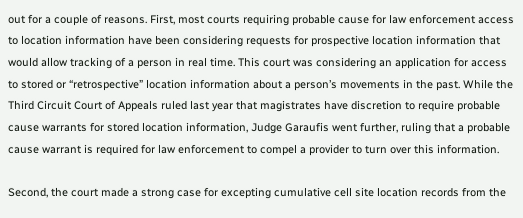out for a couple of reasons. First, most courts requiring probable cause for law enforcement access to location information have been considering requests for prospective location information that would allow tracking of a person in real time. This court was considering an application for access to stored or “retrospective” location information about a person’s movements in the past. While the Third Circuit Court of Appeals ruled last year that magistrates have discretion to require probable cause warrants for stored location information, Judge Garaufis went further, ruling that a probable cause warrant is required for law enforcement to compel a provider to turn over this information.

Second, the court made a strong case for excepting cumulative cell site location records from the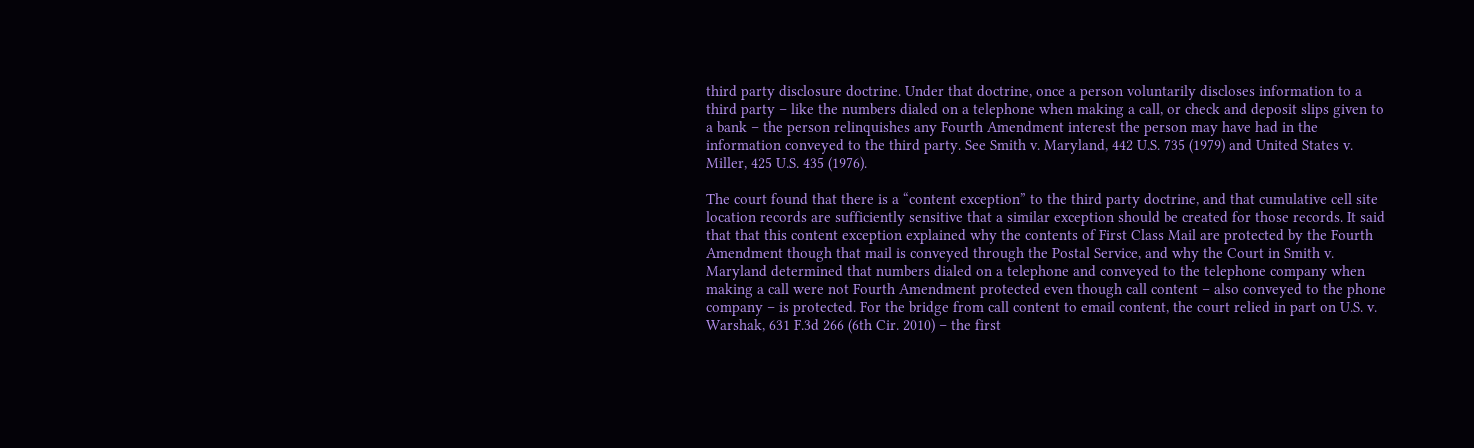third party disclosure doctrine. Under that doctrine, once a person voluntarily discloses information to a third party – like the numbers dialed on a telephone when making a call, or check and deposit slips given to a bank – the person relinquishes any Fourth Amendment interest the person may have had in the information conveyed to the third party. See Smith v. Maryland, 442 U.S. 735 (1979) and United States v. Miller, 425 U.S. 435 (1976).

The court found that there is a “content exception” to the third party doctrine, and that cumulative cell site location records are sufficiently sensitive that a similar exception should be created for those records. It said that that this content exception explained why the contents of First Class Mail are protected by the Fourth Amendment though that mail is conveyed through the Postal Service, and why the Court in Smith v. Maryland determined that numbers dialed on a telephone and conveyed to the telephone company when making a call were not Fourth Amendment protected even though call content – also conveyed to the phone company – is protected. For the bridge from call content to email content, the court relied in part on U.S. v. Warshak, 631 F.3d 266 (6th Cir. 2010) – the first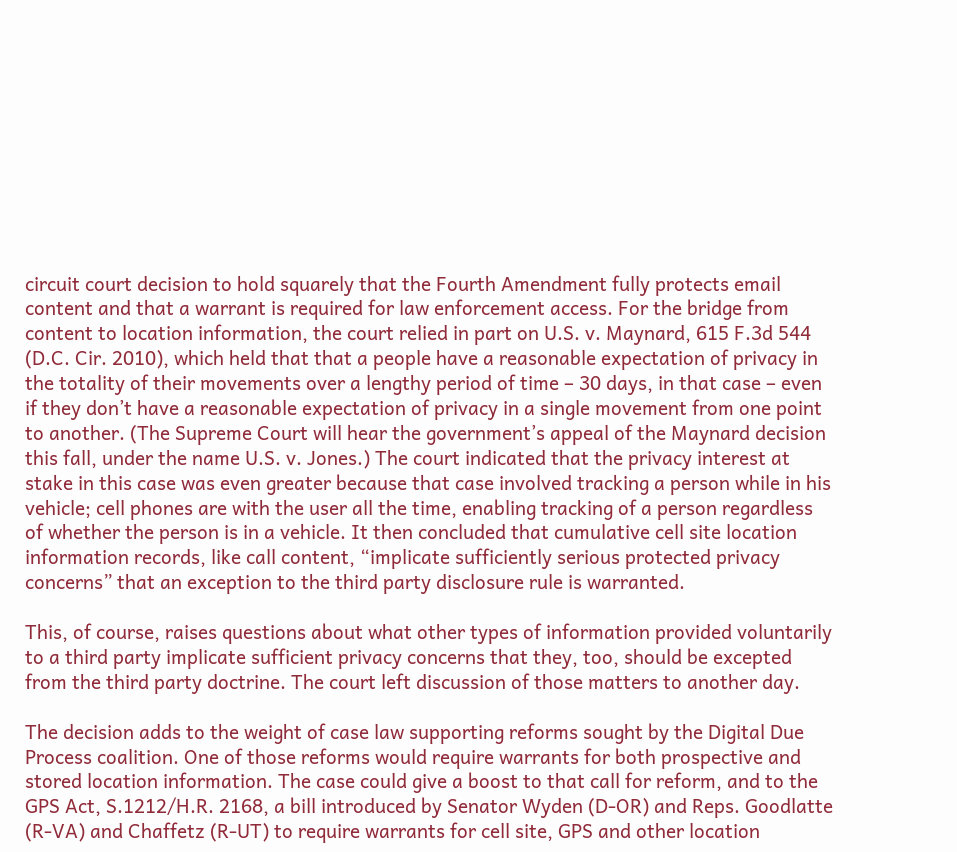circuit court decision to hold squarely that the Fourth Amendment fully protects email content and that a warrant is required for law enforcement access. For the bridge from content to location information, the court relied in part on U.S. v. Maynard, 615 F.3d 544 (D.C. Cir. 2010), which held that that a people have a reasonable expectation of privacy in the totality of their movements over a lengthy period of time – 30 days, in that case – even if they don’t have a reasonable expectation of privacy in a single movement from one point to another. (The Supreme Court will hear the government’s appeal of the Maynard decision this fall, under the name U.S. v. Jones.) The court indicated that the privacy interest at stake in this case was even greater because that case involved tracking a person while in his vehicle; cell phones are with the user all the time, enabling tracking of a person regardless of whether the person is in a vehicle. It then concluded that cumulative cell site location information records, like call content, “implicate sufficiently serious protected privacy concerns” that an exception to the third party disclosure rule is warranted.

This, of course, raises questions about what other types of information provided voluntarily to a third party implicate sufficient privacy concerns that they, too, should be excepted from the third party doctrine. The court left discussion of those matters to another day.

The decision adds to the weight of case law supporting reforms sought by the Digital Due Process coalition. One of those reforms would require warrants for both prospective and stored location information. The case could give a boost to that call for reform, and to the GPS Act, S.1212/H.R. 2168, a bill introduced by Senator Wyden (D-OR) and Reps. Goodlatte (R-VA) and Chaffetz (R-UT) to require warrants for cell site, GPS and other location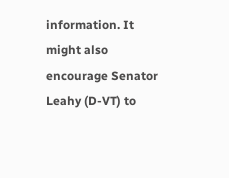information. It might also encourage Senator Leahy (D-VT) to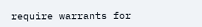require warrants for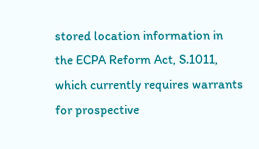stored location information in the ECPA Reform Act, S.1011, which currently requires warrants for prospective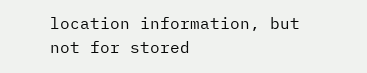location information, but not for stored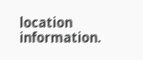location information.